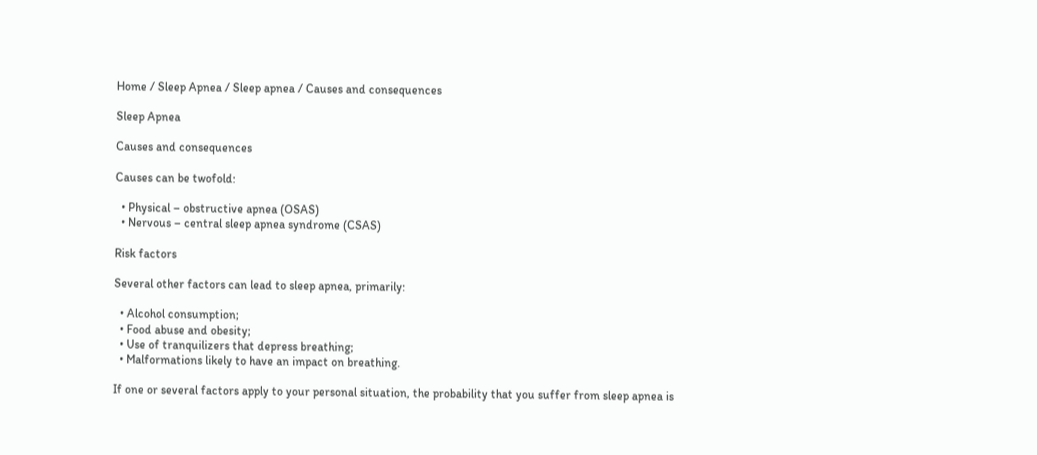Home / Sleep Apnea / Sleep apnea / Causes and consequences

Sleep Apnea

Causes and consequences

Causes can be twofold:

  • Physical – obstructive apnea (OSAS)
  • Nervous – central sleep apnea syndrome (CSAS)

Risk factors

Several other factors can lead to sleep apnea, primarily:

  • Alcohol consumption;
  • Food abuse and obesity;
  • Use of tranquilizers that depress breathing;
  • Malformations likely to have an impact on breathing.

If one or several factors apply to your personal situation, the probability that you suffer from sleep apnea is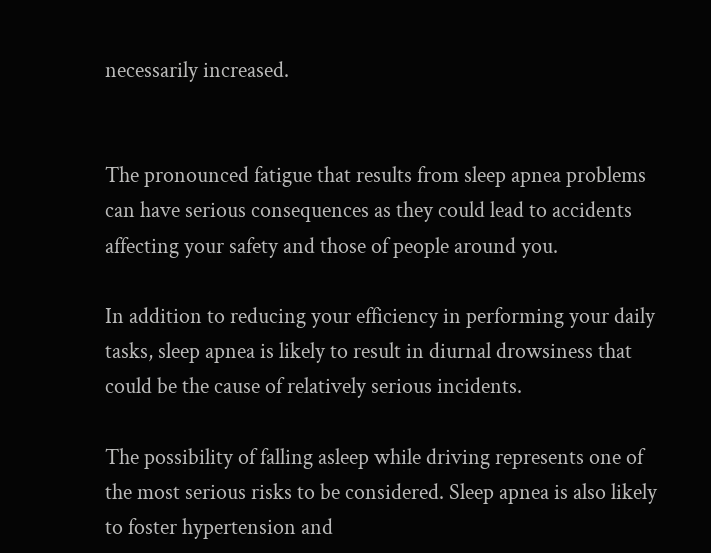necessarily increased.


The pronounced fatigue that results from sleep apnea problems can have serious consequences as they could lead to accidents affecting your safety and those of people around you.

In addition to reducing your efficiency in performing your daily tasks, sleep apnea is likely to result in diurnal drowsiness that could be the cause of relatively serious incidents.

The possibility of falling asleep while driving represents one of the most serious risks to be considered. Sleep apnea is also likely to foster hypertension and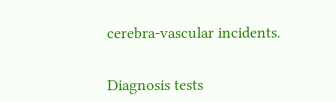cerebra-vascular incidents.


Diagnosis tests